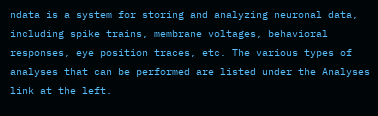ndata is a system for storing and analyzing neuronal data, including spike trains, membrane voltages, behavioral responses, eye position traces, etc. The various types of analyses that can be performed are listed under the Analyses link at the left.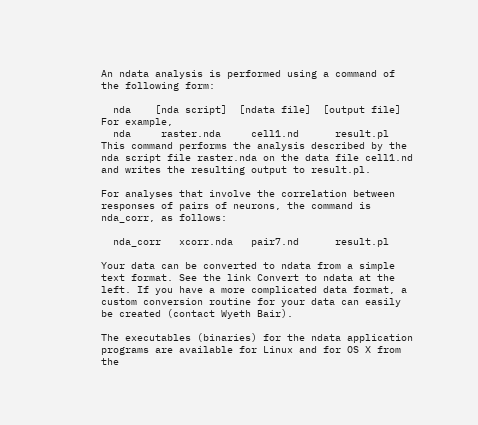An ndata analysis is performed using a command of the following form:

  nda    [nda script]  [ndata file]  [output file]
For example,
  nda     raster.nda     cell1.nd      result.pl
This command performs the analysis described by the nda script file raster.nda on the data file cell1.nd and writes the resulting output to result.pl.

For analyses that involve the correlation between responses of pairs of neurons, the command is nda_corr, as follows:

  nda_corr   xcorr.nda   pair7.nd      result.pl

Your data can be converted to ndata from a simple text format. See the link Convert to ndata at the left. If you have a more complicated data format, a custom conversion routine for your data can easily be created (contact Wyeth Bair).

The executables (binaries) for the ndata application programs are available for Linux and for OS X from the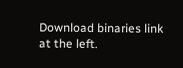Download binaries link at the left.